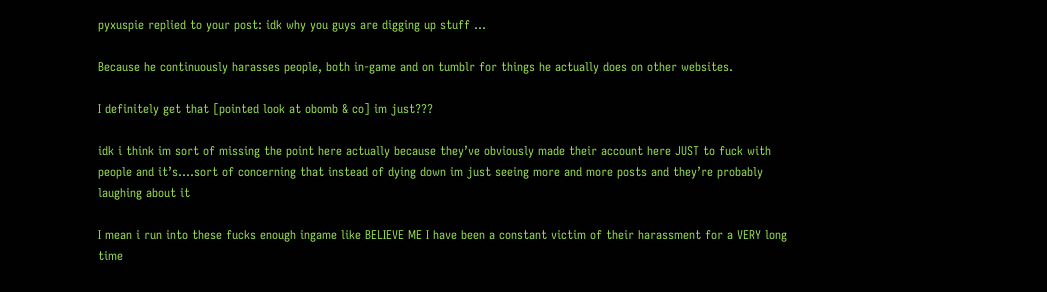pyxuspie replied to your post: idk why you guys are digging up stuff …

Because he continuously harasses people, both in-game and on tumblr for things he actually does on other websites.

I definitely get that [pointed look at obomb & co] im just???

idk i think im sort of missing the point here actually because they’ve obviously made their account here JUST to fuck with people and it’s….sort of concerning that instead of dying down im just seeing more and more posts and they’re probably laughing about it

I mean i run into these fucks enough ingame like BELIEVE ME I have been a constant victim of their harassment for a VERY long time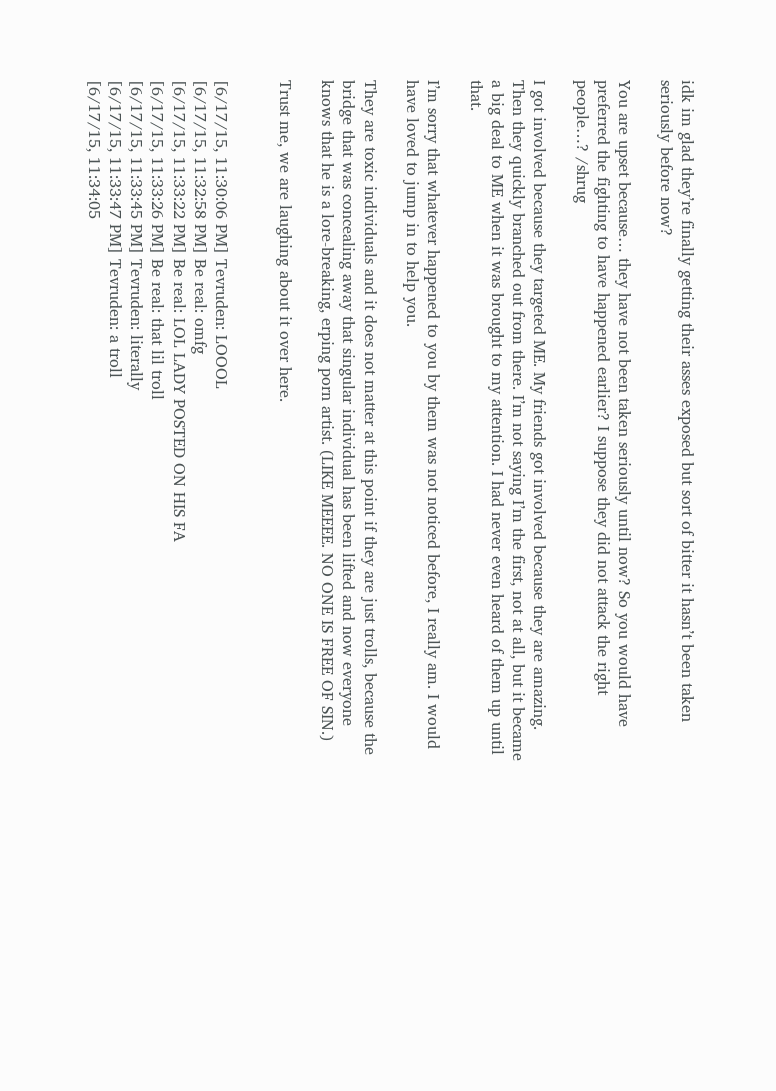idk im glad they’re finally getting their asses exposed but sort of bitter it hasn’t been taken seriously before now?

You are upset because… they have not been taken seriously until now? So you would have preferred the fighting to have happened earlier? I suppose they did not attack the right people…? /shrug

I got involved because they targeted ME. My friends got involved because they are amazing. Then they quickly branched out from there. I’m not saying I’m the first, not at all, but it became a big deal to ME when it was brought to my attention. I had never even heard of them up until that.

I’m sorry that whatever happened to you by them was not noticed before, I really am. I would have loved to jump in to help you.

They are toxic individuals and it does not matter at this point if they are just trolls, because the bridge that was concealing away that singular individual has been lifted and now everyone knows that he is a lore-breaking, erping porn artist. (LIKE MEEEE. NO ONE IS FREE OF SIN.)

Trust me, we are laughing about it over here.


[6/17/15, 11:30:06 PM] Tevruden: LOOOL
[6/17/15, 11:32:58 PM] Be real: omfg
[6/17/15, 11:33:22 PM] Be real: LOL LADY POSTED ON HIS FA
[6/17/15, 11:33:26 PM] Be real: that lil troll
[6/17/15, 11:33:45 PM] Tevruden: literally
[6/17/15, 11:33:47 PM] Tevruden: a troll
[6/17/15, 11:34:05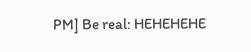PM] Be real: HEHEHEHE